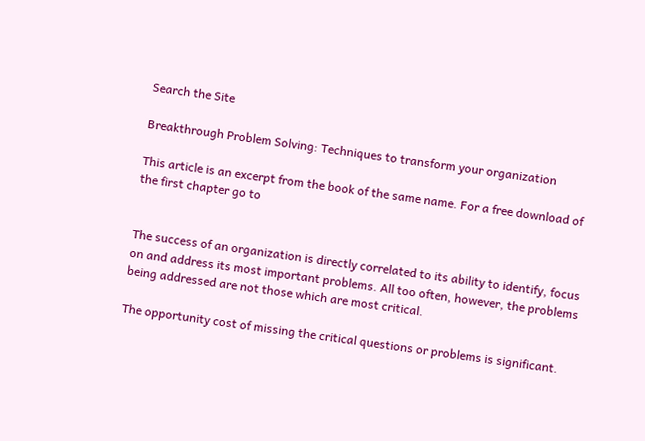Search the Site

Breakthrough Problem Solving: Techniques to transform your organization

This article is an excerpt from the book of the same name. For a free download of the first chapter go to


The success of an organization is directly correlated to its ability to identify, focus on and address its most important problems. All too often, however, the problems being addressed are not those which are most critical.

The opportunity cost of missing the critical questions or problems is significant.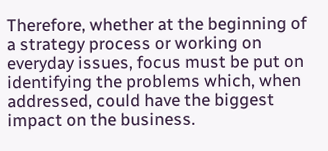Therefore, whether at the beginning of a strategy process or working on everyday issues, focus must be put on identifying the problems which, when addressed, could have the biggest impact on the business.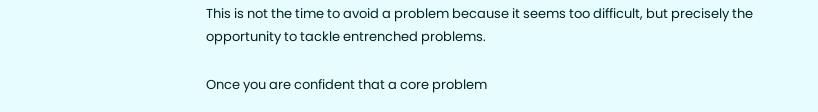This is not the time to avoid a problem because it seems too difficult, but precisely the opportunity to tackle entrenched problems.

Once you are confident that a core problem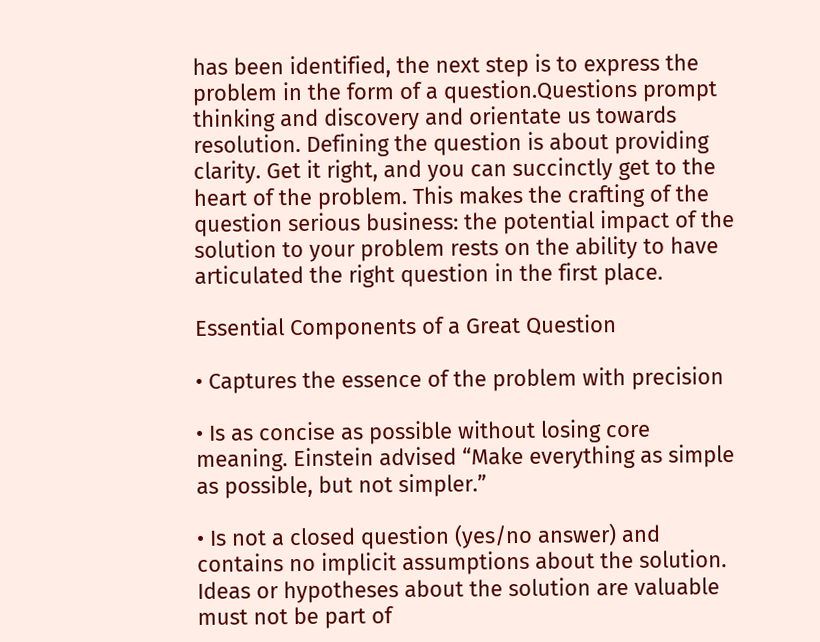has been identified, the next step is to express the problem in the form of a question.Questions prompt thinking and discovery and orientate us towards resolution. Defining the question is about providing clarity. Get it right, and you can succinctly get to the heart of the problem. This makes the crafting of the question serious business: the potential impact of the solution to your problem rests on the ability to have articulated the right question in the first place.

Essential Components of a Great Question

• Captures the essence of the problem with precision

• Is as concise as possible without losing core meaning. Einstein advised “Make everything as simple as possible, but not simpler.”

• Is not a closed question (yes/no answer) and contains no implicit assumptions about the solution. Ideas or hypotheses about the solution are valuable must not be part of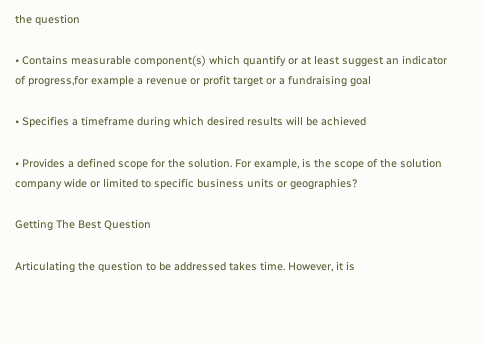the question

• Contains measurable component(s) which quantify or at least suggest an indicator of progress,for example a revenue or profit target or a fundraising goal

• Specifies a timeframe during which desired results will be achieved

• Provides a defined scope for the solution. For example, is the scope of the solution company wide or limited to specific business units or geographies?

Getting The Best Question

Articulating the question to be addressed takes time. However, it is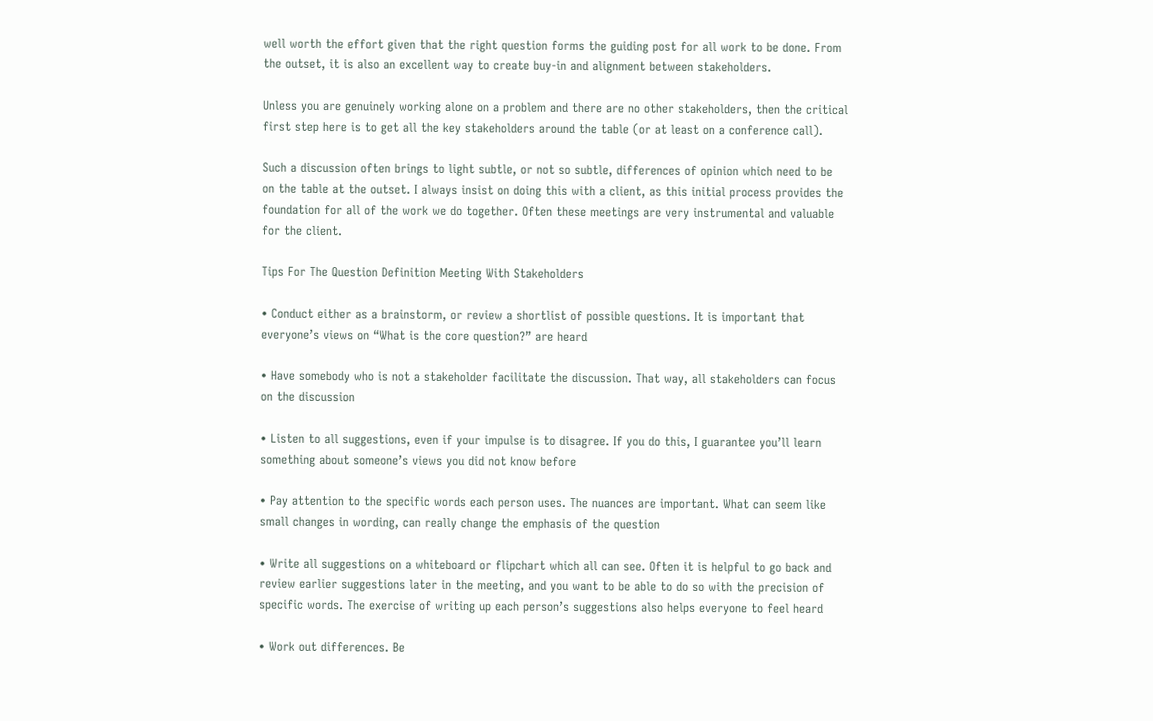well worth the effort given that the right question forms the guiding post for all work to be done. From the outset, it is also an excellent way to create buy-in and alignment between stakeholders.

Unless you are genuinely working alone on a problem and there are no other stakeholders, then the critical first step here is to get all the key stakeholders around the table (or at least on a conference call).

Such a discussion often brings to light subtle, or not so subtle, differences of opinion which need to be on the table at the outset. I always insist on doing this with a client, as this initial process provides the foundation for all of the work we do together. Often these meetings are very instrumental and valuable for the client.

Tips For The Question Definition Meeting With Stakeholders

• Conduct either as a brainstorm, or review a shortlist of possible questions. It is important that everyone’s views on “What is the core question?” are heard

• Have somebody who is not a stakeholder facilitate the discussion. That way, all stakeholders can focus on the discussion

• Listen to all suggestions, even if your impulse is to disagree. If you do this, I guarantee you’ll learn something about someone’s views you did not know before

• Pay attention to the specific words each person uses. The nuances are important. What can seem like small changes in wording, can really change the emphasis of the question

• Write all suggestions on a whiteboard or flipchart which all can see. Often it is helpful to go back and review earlier suggestions later in the meeting, and you want to be able to do so with the precision of specific words. The exercise of writing up each person’s suggestions also helps everyone to feel heard

• Work out differences. Be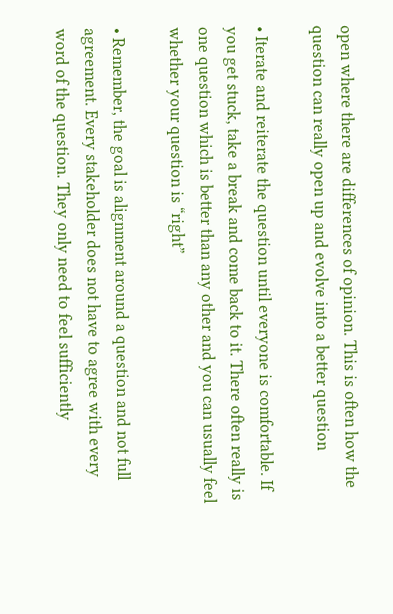open where there are differences of opinion. This is often how the question can really open up and evolve into a better question

• Iterate and reiterate the question until everyone is comfortable. If you get stuck, take a break and come back to it. There often really is one question which is better than any other and you can usually feel whether your question is “right”

• Remember, the goal is alignment around a question and not full agreement. Every stakeholder does not have to agree with every word of the question. They only need to feel sufficiently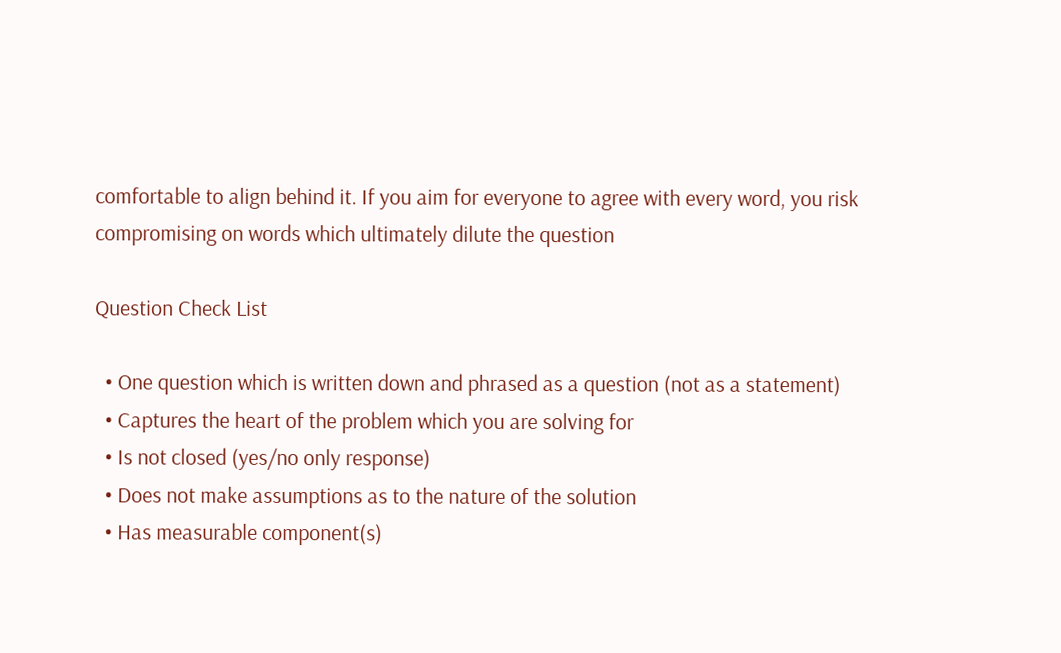comfortable to align behind it. If you aim for everyone to agree with every word, you risk compromising on words which ultimately dilute the question

Question Check List

  • One question which is written down and phrased as a question (not as a statement)
  • Captures the heart of the problem which you are solving for
  • Is not closed (yes/no only response)
  • Does not make assumptions as to the nature of the solution
  • Has measurable component(s)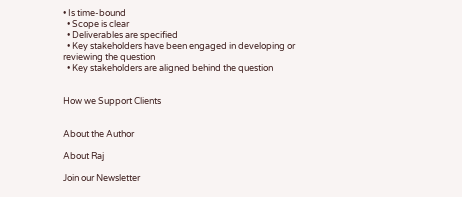• Is time-bound
  • Scope is clear
  • Deliverables are specified
  • Key stakeholders have been engaged in developing or reviewing the question
  • Key stakeholders are aligned behind the question


How we Support Clients


About the Author

About Raj

Join our Newsletter